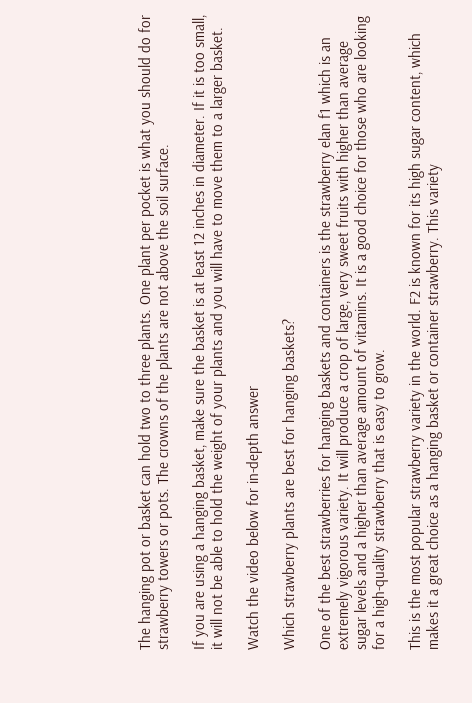The hanging pot or basket can hold two to three plants. One plant per pocket is what you should do for strawberry towers or pots. The crowns of the plants are not above the soil surface.

If you are using a hanging basket, make sure the basket is at least 12 inches in diameter. If it is too small, it will not be able to hold the weight of your plants and you will have to move them to a larger basket.

Watch the video below for in-depth answer

Which strawberry plants are best for hanging baskets?

One of the best strawberries for hanging baskets and containers is the strawberry elan f1 which is an extremely vigorous variety. It will produce a crop of large, very sweet fruits with higher than average sugar levels and a higher than average amount of vitamins. It is a good choice for those who are looking for a high-quality strawberry that is easy to grow.

This is the most popular strawberry variety in the world. F2 is known for its high sugar content, which makes it a great choice as a hanging basket or container strawberry. This variety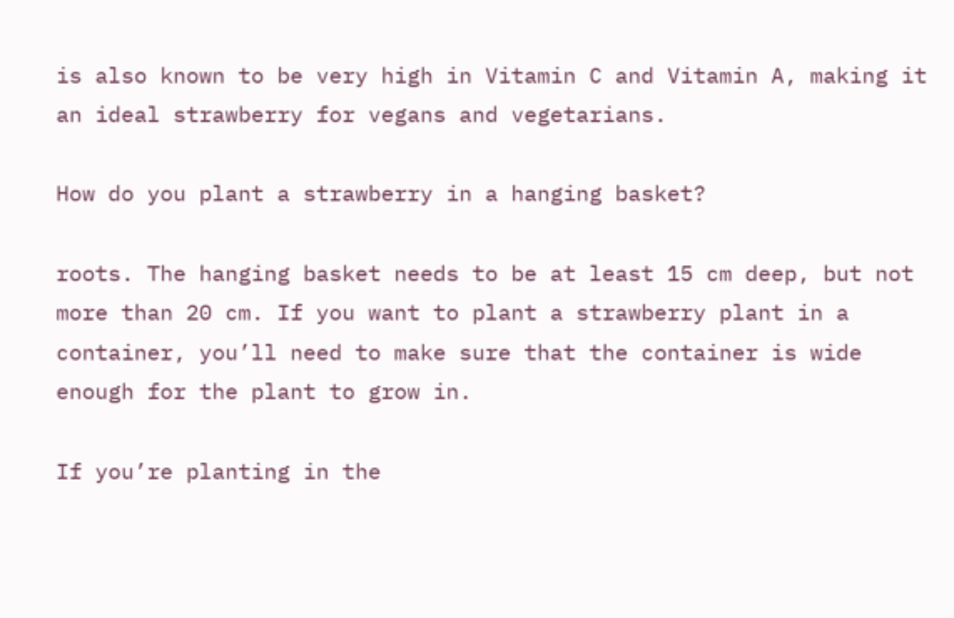is also known to be very high in Vitamin C and Vitamin A, making it an ideal strawberry for vegans and vegetarians.

How do you plant a strawberry in a hanging basket?

roots. The hanging basket needs to be at least 15 cm deep, but not more than 20 cm. If you want to plant a strawberry plant in a container, you’ll need to make sure that the container is wide enough for the plant to grow in.

If you’re planting in the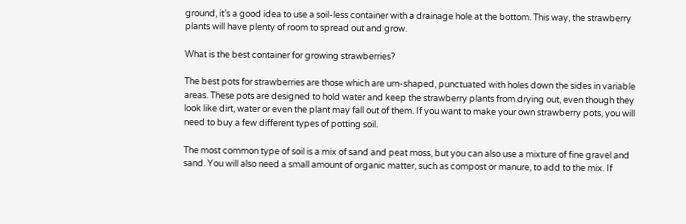ground, it’s a good idea to use a soil-less container with a drainage hole at the bottom. This way, the strawberry plants will have plenty of room to spread out and grow.

What is the best container for growing strawberries?

The best pots for strawberries are those which are urn-shaped, punctuated with holes down the sides in variable areas. These pots are designed to hold water and keep the strawberry plants from drying out, even though they look like dirt, water or even the plant may fall out of them. If you want to make your own strawberry pots, you will need to buy a few different types of potting soil.

The most common type of soil is a mix of sand and peat moss, but you can also use a mixture of fine gravel and sand. You will also need a small amount of organic matter, such as compost or manure, to add to the mix. If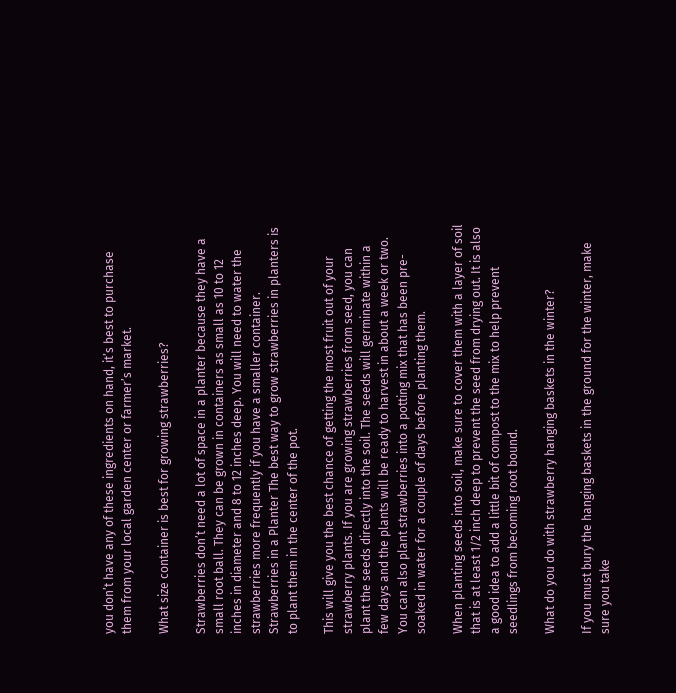you don’t have any of these ingredients on hand, it’s best to purchase them from your local garden center or farmer’s market.

What size container is best for growing strawberries?

Strawberries don’t need a lot of space in a planter because they have a small root ball. They can be grown in containers as small as 10 to 12 inches in diameter and 8 to 12 inches deep. You will need to water the strawberries more frequently if you have a smaller container. Strawberries in a Planter The best way to grow strawberries in planters is to plant them in the center of the pot.

This will give you the best chance of getting the most fruit out of your strawberry plants. If you are growing strawberries from seed, you can plant the seeds directly into the soil. The seeds will germinate within a few days and the plants will be ready to harvest in about a week or two. You can also plant strawberries into a potting mix that has been pre-soaked in water for a couple of days before planting them.

When planting seeds into soil, make sure to cover them with a layer of soil that is at least 1/2 inch deep to prevent the seed from drying out. It is also a good idea to add a little bit of compost to the mix to help prevent seedlings from becoming root bound.

What do you do with strawberry hanging baskets in the winter?

If you must bury the hanging baskets in the ground for the winter, make sure you take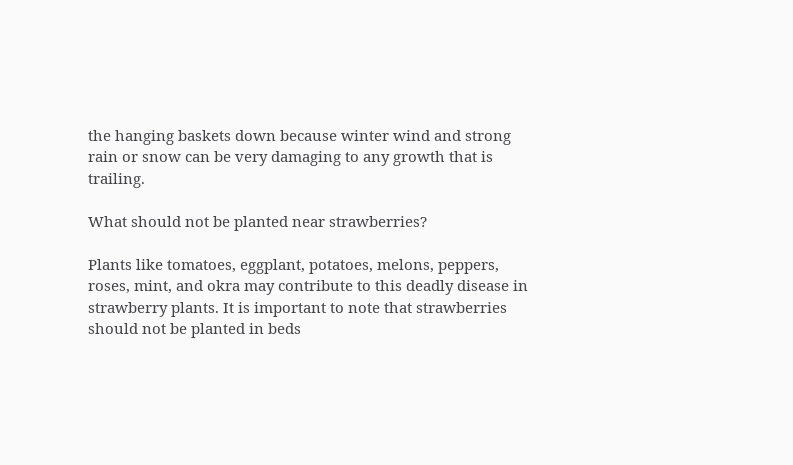the hanging baskets down because winter wind and strong rain or snow can be very damaging to any growth that is trailing.

What should not be planted near strawberries?

Plants like tomatoes, eggplant, potatoes, melons, peppers, roses, mint, and okra may contribute to this deadly disease in strawberry plants. It is important to note that strawberries should not be planted in beds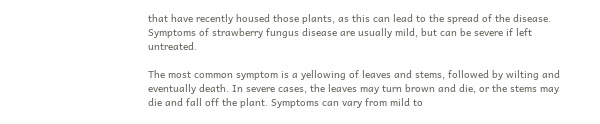that have recently housed those plants, as this can lead to the spread of the disease. Symptoms of strawberry fungus disease are usually mild, but can be severe if left untreated.

The most common symptom is a yellowing of leaves and stems, followed by wilting and eventually death. In severe cases, the leaves may turn brown and die, or the stems may die and fall off the plant. Symptoms can vary from mild to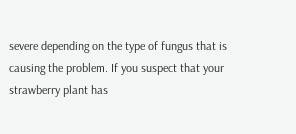severe depending on the type of fungus that is causing the problem. If you suspect that your strawberry plant has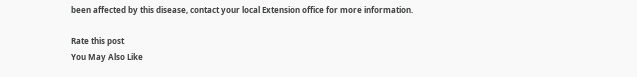been affected by this disease, contact your local Extension office for more information.

Rate this post
You May Also Like